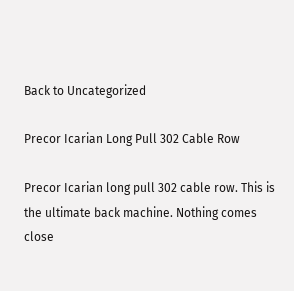Back to Uncategorized

Precor Icarian Long Pull 302 Cable Row

Precor Icarian long pull 302 cable row. This is the ultimate back machine. Nothing comes close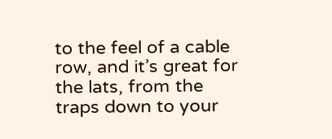to the feel of a cable row, and it’s great for the lats, from the traps down to your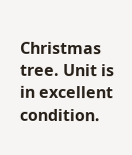Christmas tree. Unit is in excellent condition.